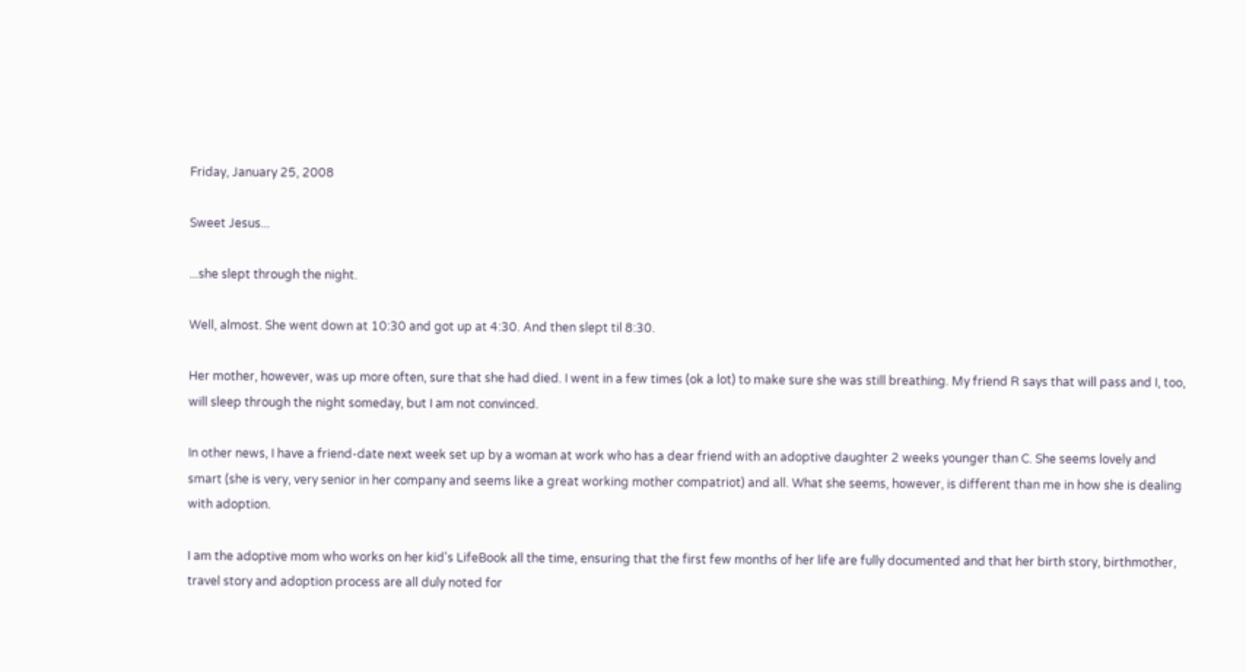Friday, January 25, 2008

Sweet Jesus...

...she slept through the night.

Well, almost. She went down at 10:30 and got up at 4:30. And then slept til 8:30.

Her mother, however, was up more often, sure that she had died. I went in a few times (ok a lot) to make sure she was still breathing. My friend R says that will pass and I, too, will sleep through the night someday, but I am not convinced.

In other news, I have a friend-date next week set up by a woman at work who has a dear friend with an adoptive daughter 2 weeks younger than C. She seems lovely and smart (she is very, very senior in her company and seems like a great working mother compatriot) and all. What she seems, however, is different than me in how she is dealing with adoption.

I am the adoptive mom who works on her kid's LifeBook all the time, ensuring that the first few months of her life are fully documented and that her birth story, birthmother, travel story and adoption process are all duly noted for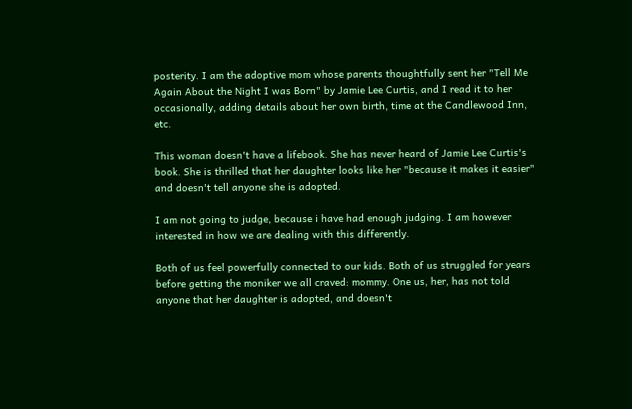posterity. I am the adoptive mom whose parents thoughtfully sent her "Tell Me Again About the Night I was Born" by Jamie Lee Curtis, and I read it to her occasionally, adding details about her own birth, time at the Candlewood Inn, etc.

This woman doesn't have a lifebook. She has never heard of Jamie Lee Curtis's book. She is thrilled that her daughter looks like her "because it makes it easier" and doesn't tell anyone she is adopted.

I am not going to judge, because i have had enough judging. I am however interested in how we are dealing with this differently.

Both of us feel powerfully connected to our kids. Both of us struggled for years before getting the moniker we all craved: mommy. One us, her, has not told anyone that her daughter is adopted, and doesn't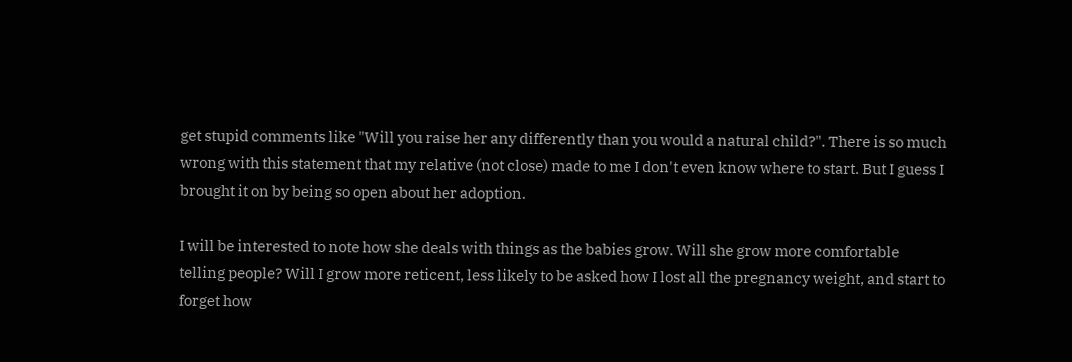get stupid comments like "Will you raise her any differently than you would a natural child?". There is so much wrong with this statement that my relative (not close) made to me I don't even know where to start. But I guess I brought it on by being so open about her adoption.

I will be interested to note how she deals with things as the babies grow. Will she grow more comfortable telling people? Will I grow more reticent, less likely to be asked how I lost all the pregnancy weight, and start to forget how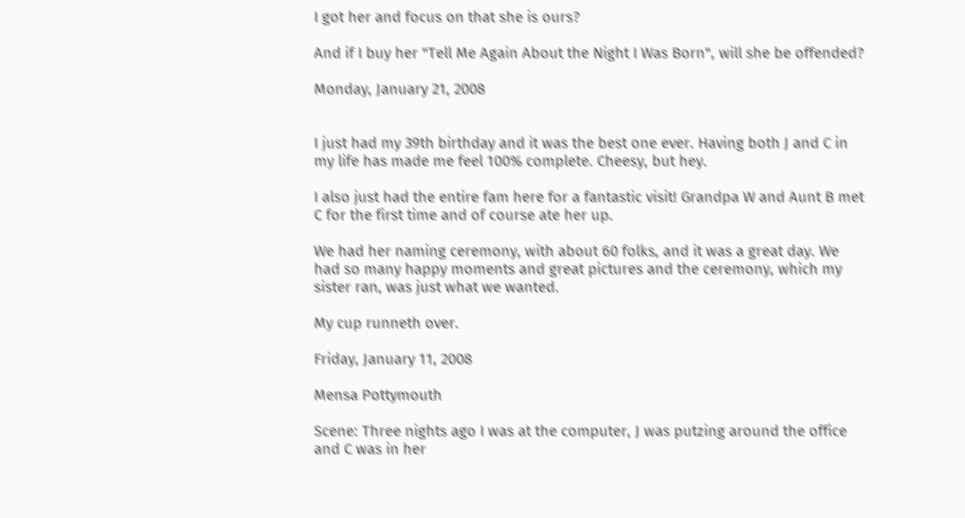I got her and focus on that she is ours?

And if I buy her "Tell Me Again About the Night I Was Born", will she be offended?

Monday, January 21, 2008


I just had my 39th birthday and it was the best one ever. Having both J and C in my life has made me feel 100% complete. Cheesy, but hey.

I also just had the entire fam here for a fantastic visit! Grandpa W and Aunt B met C for the first time and of course ate her up.

We had her naming ceremony, with about 60 folks, and it was a great day. We had so many happy moments and great pictures and the ceremony, which my sister ran, was just what we wanted.

My cup runneth over.

Friday, January 11, 2008

Mensa Pottymouth

Scene: Three nights ago I was at the computer, J was putzing around the office and C was in her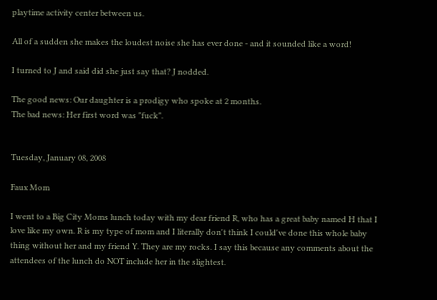playtime activity center between us.

All of a sudden she makes the loudest noise she has ever done - and it sounded like a word!

I turned to J and said did she just say that? J nodded.

The good news: Our daughter is a prodigy who spoke at 2 months.
The bad news: Her first word was "fuck".


Tuesday, January 08, 2008

Faux Mom

I went to a Big City Moms lunch today with my dear friend R, who has a great baby named H that I love like my own. R is my type of mom and I literally don't think I could've done this whole baby thing without her and my friend Y. They are my rocks. I say this because any comments about the attendees of the lunch do NOT include her in the slightest.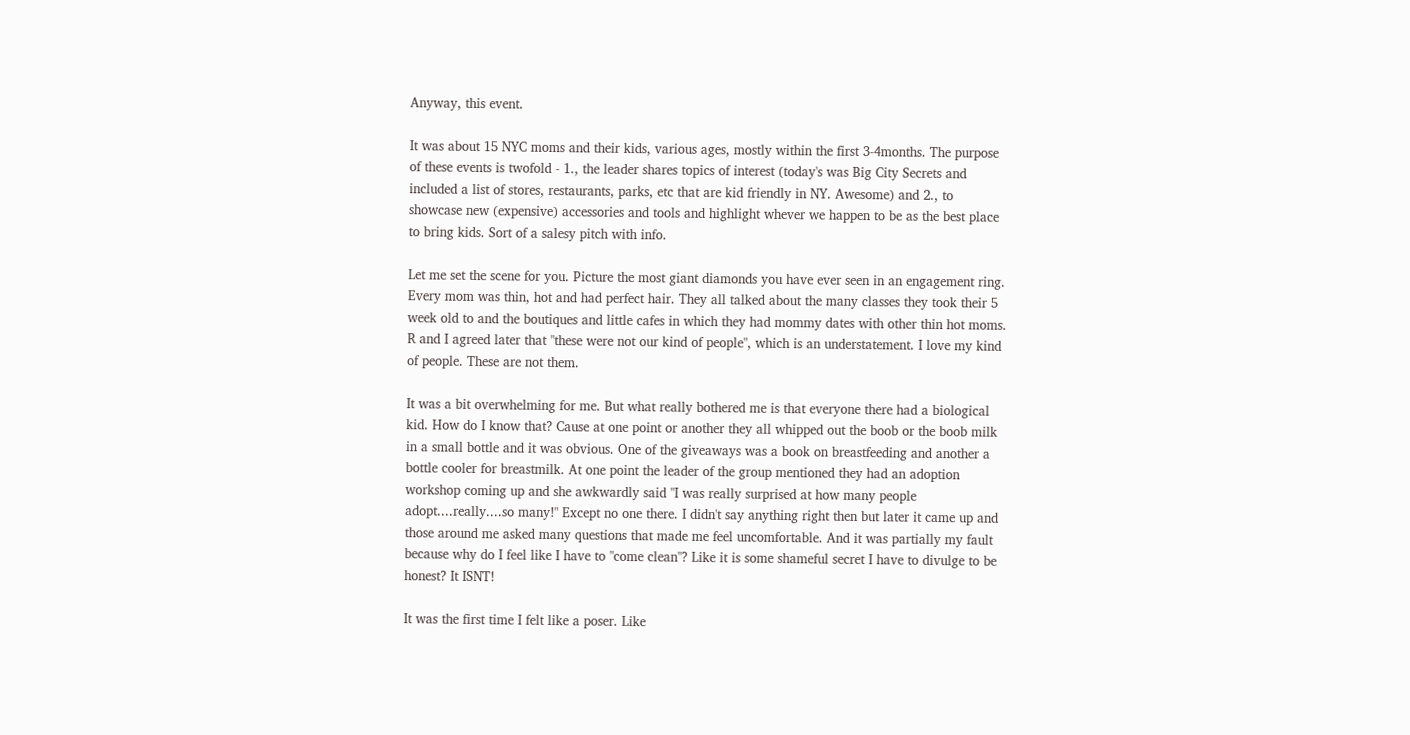Anyway, this event.

It was about 15 NYC moms and their kids, various ages, mostly within the first 3-4months. The purpose of these events is twofold - 1., the leader shares topics of interest (today's was Big City Secrets and included a list of stores, restaurants, parks, etc that are kid friendly in NY. Awesome) and 2., to showcase new (expensive) accessories and tools and highlight whever we happen to be as the best place to bring kids. Sort of a salesy pitch with info.

Let me set the scene for you. Picture the most giant diamonds you have ever seen in an engagement ring. Every mom was thin, hot and had perfect hair. They all talked about the many classes they took their 5 week old to and the boutiques and little cafes in which they had mommy dates with other thin hot moms. R and I agreed later that "these were not our kind of people", which is an understatement. I love my kind of people. These are not them.

It was a bit overwhelming for me. But what really bothered me is that everyone there had a biological kid. How do I know that? Cause at one point or another they all whipped out the boob or the boob milk in a small bottle and it was obvious. One of the giveaways was a book on breastfeeding and another a bottle cooler for breastmilk. At one point the leader of the group mentioned they had an adoption workshop coming up and she awkwardly said "I was really surprised at how many people adopt....really....so many!" Except no one there. I didn't say anything right then but later it came up and those around me asked many questions that made me feel uncomfortable. And it was partially my fault because why do I feel like I have to "come clean"? Like it is some shameful secret I have to divulge to be honest? It ISNT!

It was the first time I felt like a poser. Like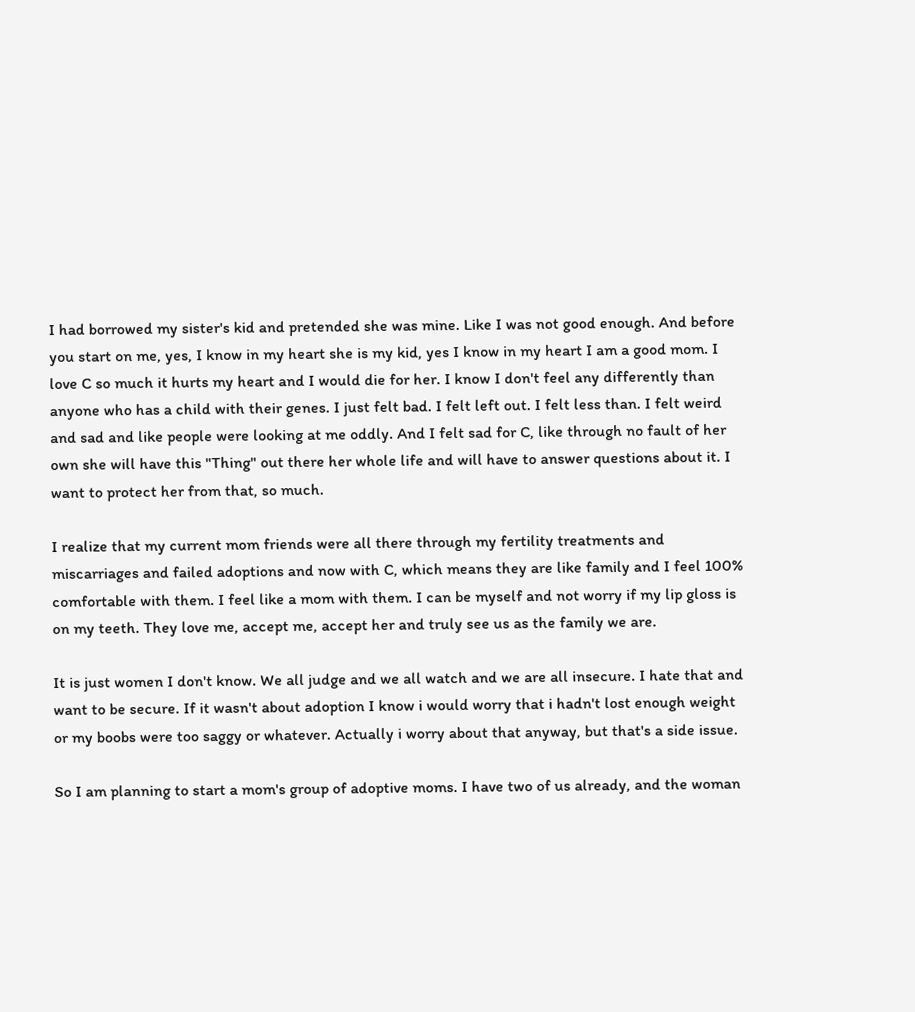I had borrowed my sister's kid and pretended she was mine. Like I was not good enough. And before you start on me, yes, I know in my heart she is my kid, yes I know in my heart I am a good mom. I love C so much it hurts my heart and I would die for her. I know I don't feel any differently than anyone who has a child with their genes. I just felt bad. I felt left out. I felt less than. I felt weird and sad and like people were looking at me oddly. And I felt sad for C, like through no fault of her own she will have this "Thing" out there her whole life and will have to answer questions about it. I want to protect her from that, so much.

I realize that my current mom friends were all there through my fertility treatments and miscarriages and failed adoptions and now with C, which means they are like family and I feel 100% comfortable with them. I feel like a mom with them. I can be myself and not worry if my lip gloss is on my teeth. They love me, accept me, accept her and truly see us as the family we are.

It is just women I don't know. We all judge and we all watch and we are all insecure. I hate that and want to be secure. If it wasn't about adoption I know i would worry that i hadn't lost enough weight or my boobs were too saggy or whatever. Actually i worry about that anyway, but that's a side issue.

So I am planning to start a mom's group of adoptive moms. I have two of us already, and the woman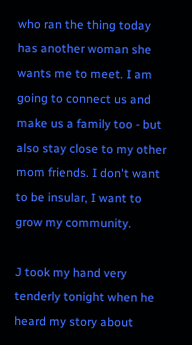who ran the thing today has another woman she wants me to meet. I am going to connect us and make us a family too - but also stay close to my other mom friends. I don't want to be insular, I want to grow my community.

J took my hand very tenderly tonight when he heard my story about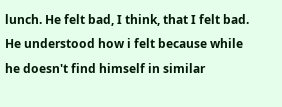lunch. He felt bad, I think, that I felt bad. He understood how i felt because while he doesn't find himself in similar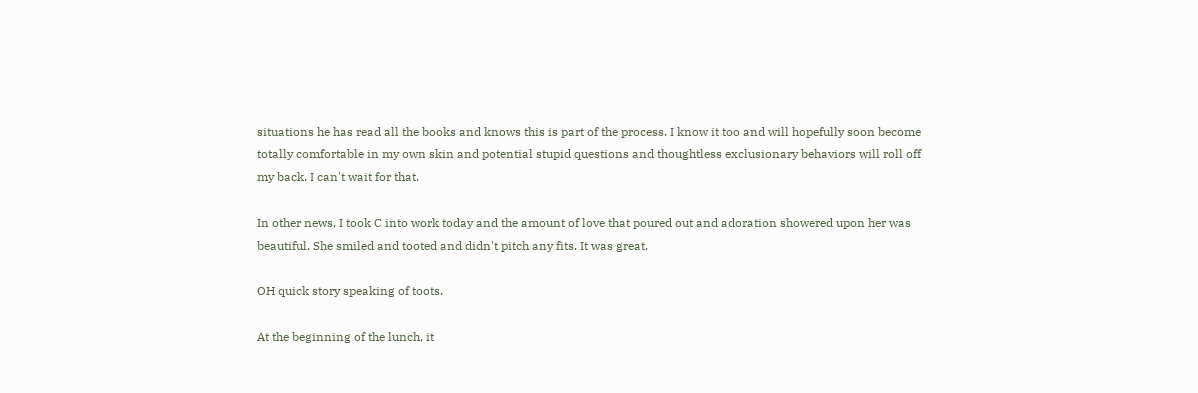situations he has read all the books and knows this is part of the process. I know it too and will hopefully soon become totally comfortable in my own skin and potential stupid questions and thoughtless exclusionary behaviors will roll off my back. I can't wait for that.

In other news, I took C into work today and the amount of love that poured out and adoration showered upon her was beautiful. She smiled and tooted and didn't pitch any fits. It was great.

OH quick story speaking of toots.

At the beginning of the lunch, it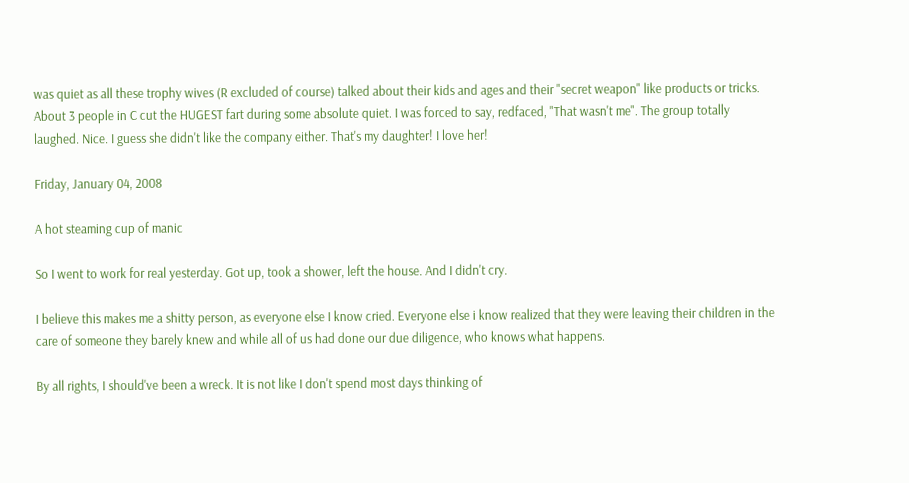was quiet as all these trophy wives (R excluded of course) talked about their kids and ages and their "secret weapon" like products or tricks. About 3 people in C cut the HUGEST fart during some absolute quiet. I was forced to say, redfaced, "That wasn't me". The group totally laughed. Nice. I guess she didn't like the company either. That's my daughter! I love her!

Friday, January 04, 2008

A hot steaming cup of manic

So I went to work for real yesterday. Got up, took a shower, left the house. And I didn't cry.

I believe this makes me a shitty person, as everyone else I know cried. Everyone else i know realized that they were leaving their children in the care of someone they barely knew and while all of us had done our due diligence, who knows what happens.

By all rights, I should've been a wreck. It is not like I don't spend most days thinking of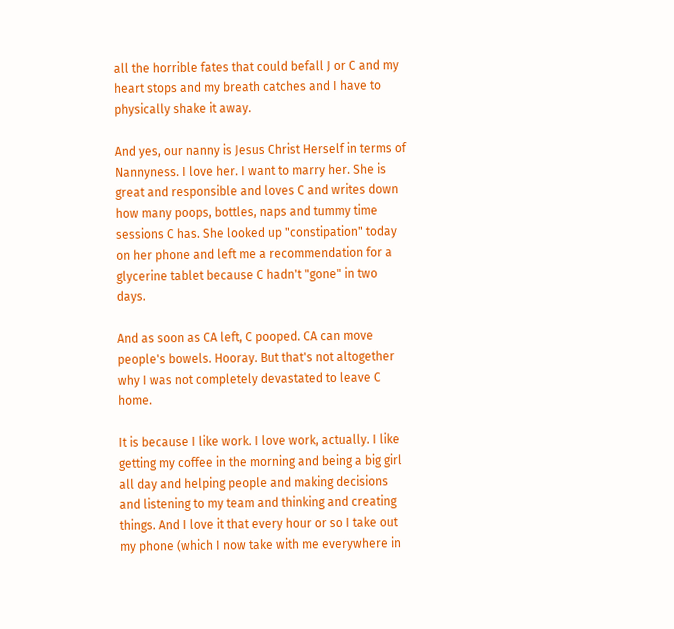all the horrible fates that could befall J or C and my heart stops and my breath catches and I have to physically shake it away.

And yes, our nanny is Jesus Christ Herself in terms of Nannyness. I love her. I want to marry her. She is great and responsible and loves C and writes down how many poops, bottles, naps and tummy time sessions C has. She looked up "constipation" today on her phone and left me a recommendation for a glycerine tablet because C hadn't "gone" in two days.

And as soon as CA left, C pooped. CA can move people's bowels. Hooray. But that's not altogether why I was not completely devastated to leave C home.

It is because I like work. I love work, actually. I like getting my coffee in the morning and being a big girl all day and helping people and making decisions and listening to my team and thinking and creating things. And I love it that every hour or so I take out my phone (which I now take with me everywhere in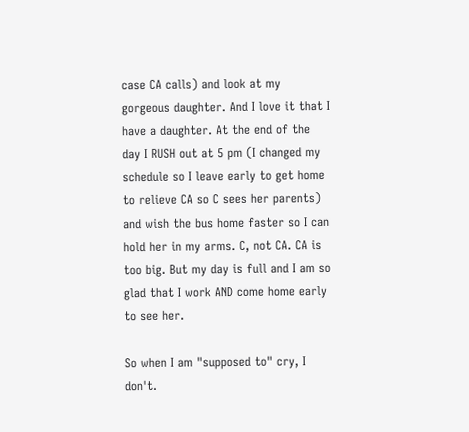case CA calls) and look at my gorgeous daughter. And I love it that I have a daughter. At the end of the day I RUSH out at 5 pm (I changed my schedule so I leave early to get home to relieve CA so C sees her parents) and wish the bus home faster so I can hold her in my arms. C, not CA. CA is too big. But my day is full and I am so glad that I work AND come home early to see her.

So when I am "supposed to" cry, I don't.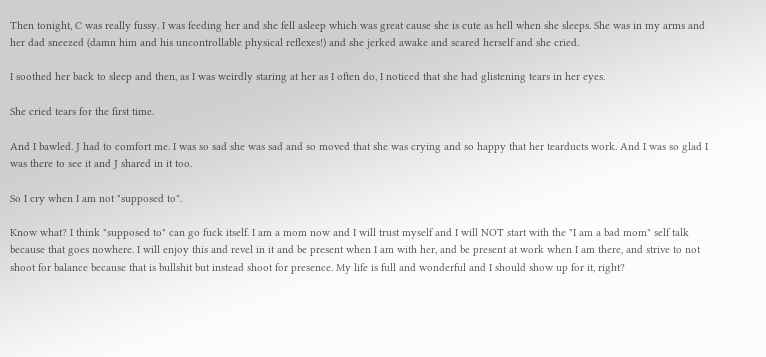Then tonight, C was really fussy. I was feeding her and she fell asleep which was great cause she is cute as hell when she sleeps. She was in my arms and her dad sneezed (damn him and his uncontrollable physical reflexes!) and she jerked awake and scared herself and she cried.

I soothed her back to sleep and then, as I was weirdly staring at her as I often do, I noticed that she had glistening tears in her eyes.

She cried tears for the first time.

And I bawled. J had to comfort me. I was so sad she was sad and so moved that she was crying and so happy that her tearducts work. And I was so glad I was there to see it and J shared in it too.

So I cry when I am not "supposed to".

Know what? I think "supposed to" can go fuck itself. I am a mom now and I will trust myself and I will NOT start with the "I am a bad mom" self talk because that goes nowhere. I will enjoy this and revel in it and be present when I am with her, and be present at work when I am there, and strive to not shoot for balance because that is bullshit but instead shoot for presence. My life is full and wonderful and I should show up for it, right?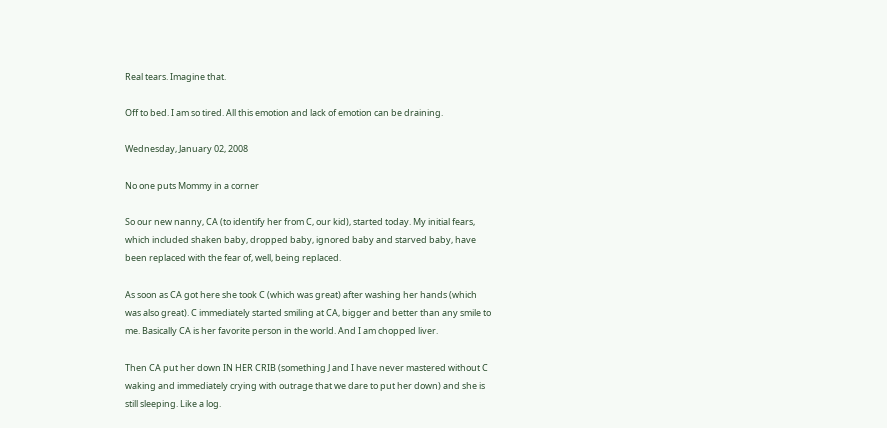Real tears. Imagine that.

Off to bed. I am so tired. All this emotion and lack of emotion can be draining.

Wednesday, January 02, 2008

No one puts Mommy in a corner

So our new nanny, CA (to identify her from C, our kid), started today. My initial fears, which included shaken baby, dropped baby, ignored baby and starved baby, have been replaced with the fear of, well, being replaced.

As soon as CA got here she took C (which was great) after washing her hands (which was also great). C immediately started smiling at CA, bigger and better than any smile to me. Basically CA is her favorite person in the world. And I am chopped liver.

Then CA put her down IN HER CRIB (something J and I have never mastered without C waking and immediately crying with outrage that we dare to put her down) and she is still sleeping. Like a log.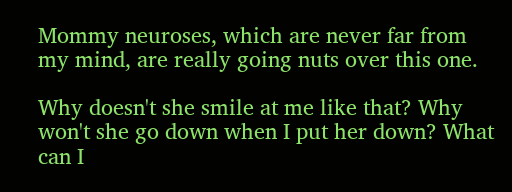Mommy neuroses, which are never far from my mind, are really going nuts over this one.

Why doesn't she smile at me like that? Why won't she go down when I put her down? What can I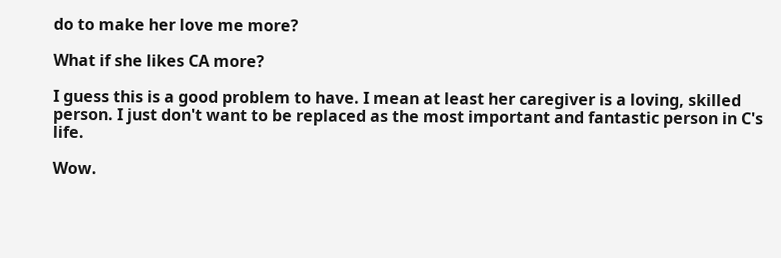do to make her love me more?

What if she likes CA more?

I guess this is a good problem to have. I mean at least her caregiver is a loving, skilled person. I just don't want to be replaced as the most important and fantastic person in C's life.

Wow.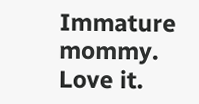Immature mommy. Love it.